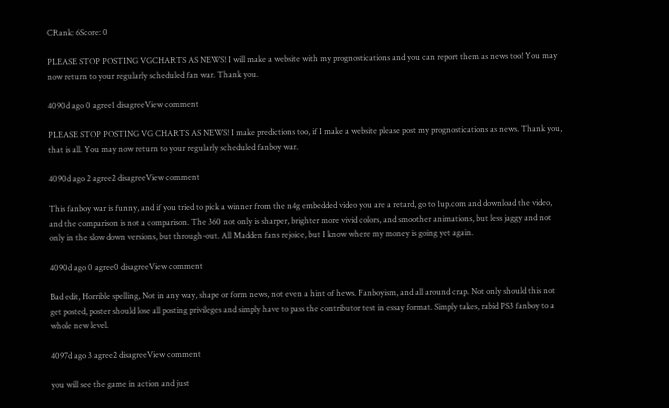CRank: 6Score: 0

PLEASE STOP POSTING VGCHARTS AS NEWS! I will make a website with my prognostications and you can report them as news too! You may now return to your regularly scheduled fan war. Thank you.

4090d ago 0 agree1 disagreeView comment

PLEASE STOP POSTING VG CHARTS AS NEWS! I make predictions too, if I make a website please post my prognostications as news. Thank you, that is all. You may now return to your regularly scheduled fanboy war.

4090d ago 2 agree2 disagreeView comment

This fanboy war is funny, and if you tried to pick a winner from the n4g embedded video you are a retard, go to 1up.com and download the video, and the comparison is not a comparison. The 360 not only is sharper, brighter more vivid colors, and smoother animations, but less jaggy and not only in the slow down versions, but through-out. All Madden fans rejoice, but I know where my money is going yet again.

4090d ago 0 agree0 disagreeView comment

Bad edit, Horrible spelling, Not in any way, shape or form news, not even a hint of hews. Fanboyism, and all around crap. Not only should this not get posted, poster should lose all posting privileges and simply have to pass the contributor test in essay format. Simply takes, rabid PS3 fanboy to a whole new level.

4097d ago 3 agree2 disagreeView comment

you will see the game in action and just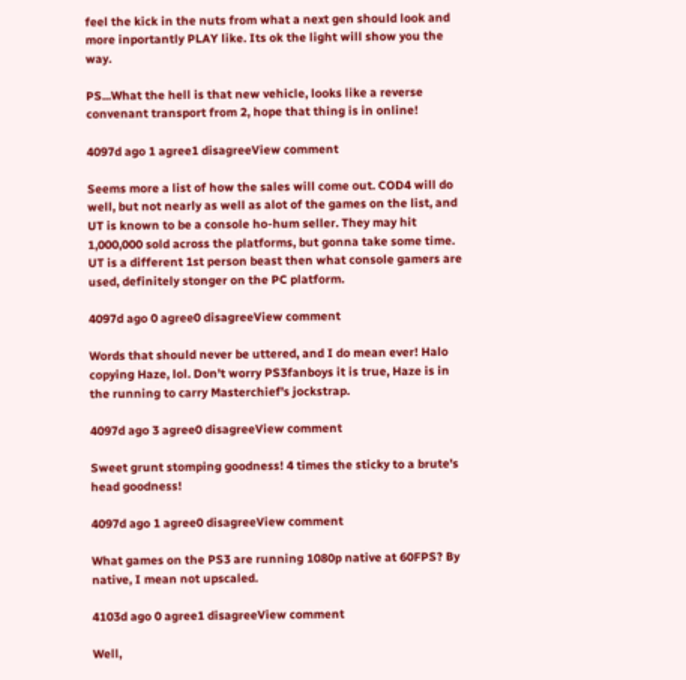feel the kick in the nuts from what a next gen should look and more inportantly PLAY like. Its ok the light will show you the way.

PS...What the hell is that new vehicle, looks like a reverse convenant transport from 2, hope that thing is in online!

4097d ago 1 agree1 disagreeView comment

Seems more a list of how the sales will come out. COD4 will do well, but not nearly as well as alot of the games on the list, and UT is known to be a console ho-hum seller. They may hit 1,000,000 sold across the platforms, but gonna take some time. UT is a different 1st person beast then what console gamers are used, definitely stonger on the PC platform.

4097d ago 0 agree0 disagreeView comment

Words that should never be uttered, and I do mean ever! Halo copying Haze, lol. Don't worry PS3fanboys it is true, Haze is in the running to carry Masterchief's jockstrap.

4097d ago 3 agree0 disagreeView comment

Sweet grunt stomping goodness! 4 times the sticky to a brute's head goodness!

4097d ago 1 agree0 disagreeView comment

What games on the PS3 are running 1080p native at 60FPS? By native, I mean not upscaled.

4103d ago 0 agree1 disagreeView comment

Well,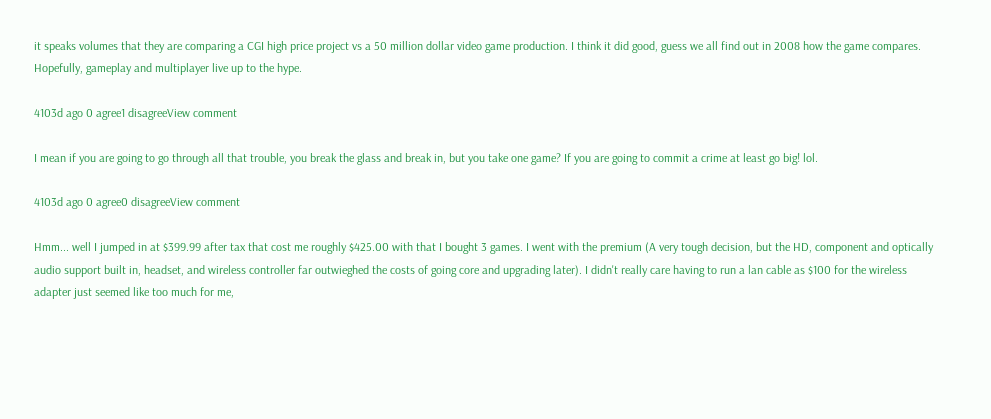it speaks volumes that they are comparing a CGI high price project vs a 50 million dollar video game production. I think it did good, guess we all find out in 2008 how the game compares. Hopefully, gameplay and multiplayer live up to the hype.

4103d ago 0 agree1 disagreeView comment

I mean if you are going to go through all that trouble, you break the glass and break in, but you take one game? If you are going to commit a crime at least go big! lol.

4103d ago 0 agree0 disagreeView comment

Hmm... well I jumped in at $399.99 after tax that cost me roughly $425.00 with that I bought 3 games. I went with the premium (A very tough decision, but the HD, component and optically audio support built in, headset, and wireless controller far outwieghed the costs of going core and upgrading later). I didn't really care having to run a lan cable as $100 for the wireless adapter just seemed like too much for me,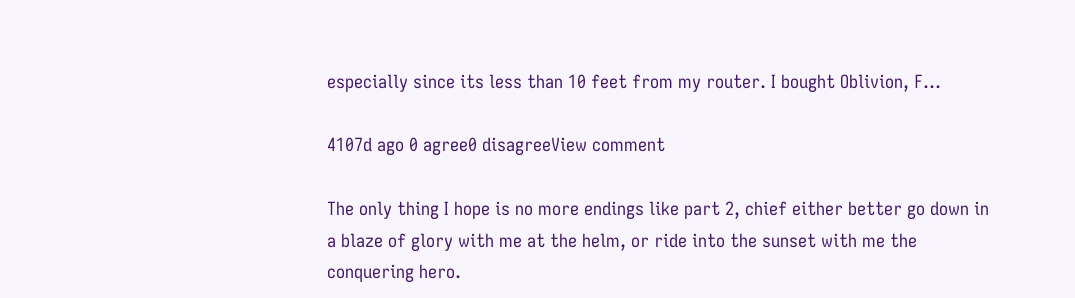especially since its less than 10 feet from my router. I bought Oblivion, F...

4107d ago 0 agree0 disagreeView comment

The only thing I hope is no more endings like part 2, chief either better go down in a blaze of glory with me at the helm, or ride into the sunset with me the conquering hero.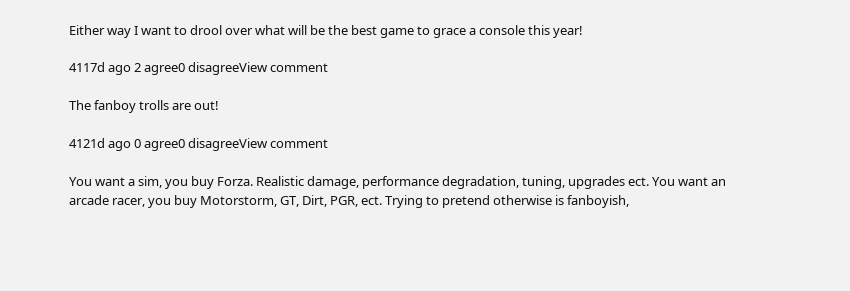Either way I want to drool over what will be the best game to grace a console this year!

4117d ago 2 agree0 disagreeView comment

The fanboy trolls are out!

4121d ago 0 agree0 disagreeView comment

You want a sim, you buy Forza. Realistic damage, performance degradation, tuning, upgrades ect. You want an arcade racer, you buy Motorstorm, GT, Dirt, PGR, ect. Trying to pretend otherwise is fanboyish,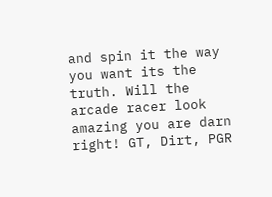and spin it the way you want its the truth. Will the arcade racer look amazing you are darn right! GT, Dirt, PGR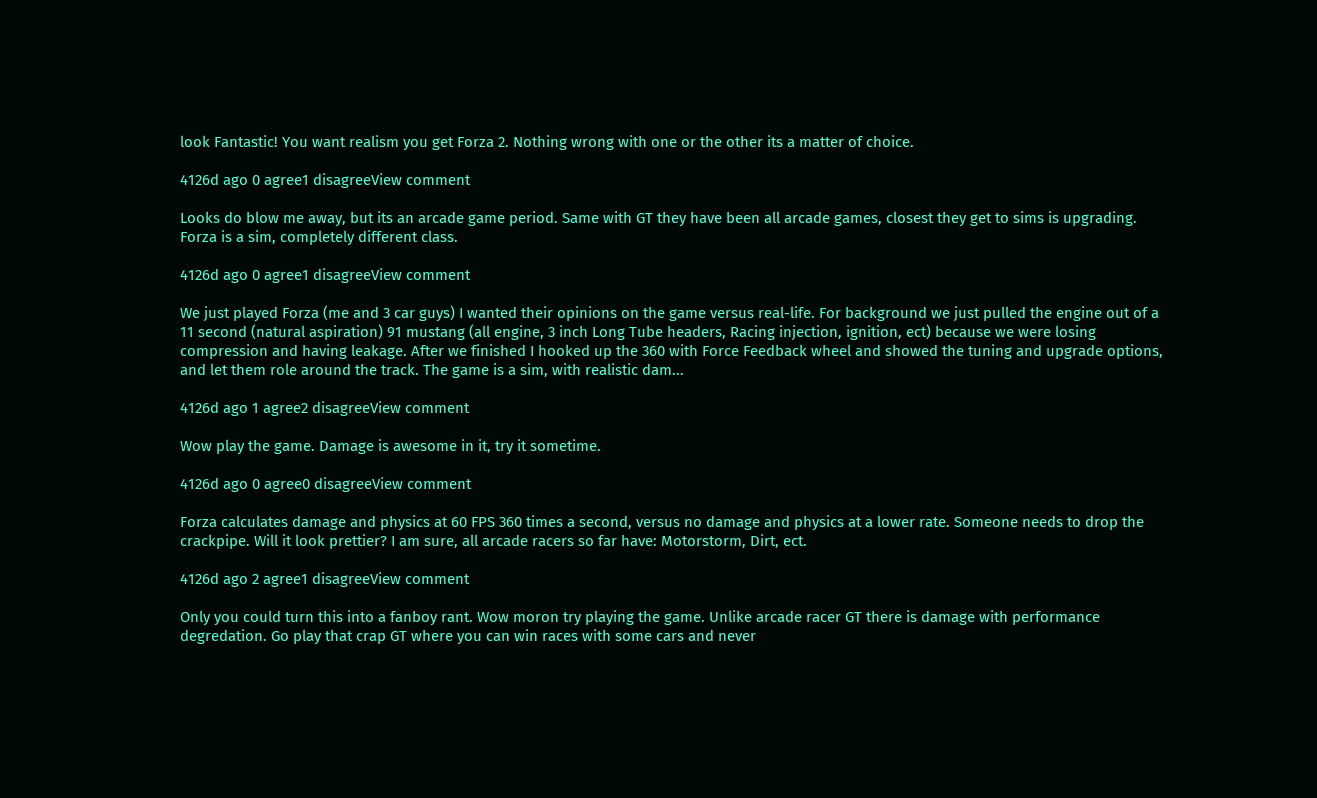look Fantastic! You want realism you get Forza 2. Nothing wrong with one or the other its a matter of choice.

4126d ago 0 agree1 disagreeView comment

Looks do blow me away, but its an arcade game period. Same with GT they have been all arcade games, closest they get to sims is upgrading. Forza is a sim, completely different class.

4126d ago 0 agree1 disagreeView comment

We just played Forza (me and 3 car guys) I wanted their opinions on the game versus real-life. For background we just pulled the engine out of a 11 second (natural aspiration) 91 mustang (all engine, 3 inch Long Tube headers, Racing injection, ignition, ect) because we were losing compression and having leakage. After we finished I hooked up the 360 with Force Feedback wheel and showed the tuning and upgrade options, and let them role around the track. The game is a sim, with realistic dam...

4126d ago 1 agree2 disagreeView comment

Wow play the game. Damage is awesome in it, try it sometime.

4126d ago 0 agree0 disagreeView comment

Forza calculates damage and physics at 60 FPS 360 times a second, versus no damage and physics at a lower rate. Someone needs to drop the crackpipe. Will it look prettier? I am sure, all arcade racers so far have: Motorstorm, Dirt, ect.

4126d ago 2 agree1 disagreeView comment

Only you could turn this into a fanboy rant. Wow moron try playing the game. Unlike arcade racer GT there is damage with performance degredation. Go play that crap GT where you can win races with some cars and never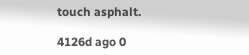touch asphalt.

4126d ago 0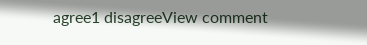agree1 disagreeView comment